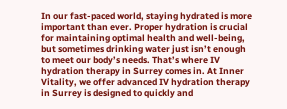In our fast-paced world, staying hydrated is more important than ever. Proper hydration is crucial for maintaining optimal health and well-being, but sometimes drinking water just isn’t enough to meet our body’s needs. That’s where IV hydration therapy in Surrey comes in. At Inner Vitality, we offer advanced IV hydration therapy in Surrey is designed to quickly and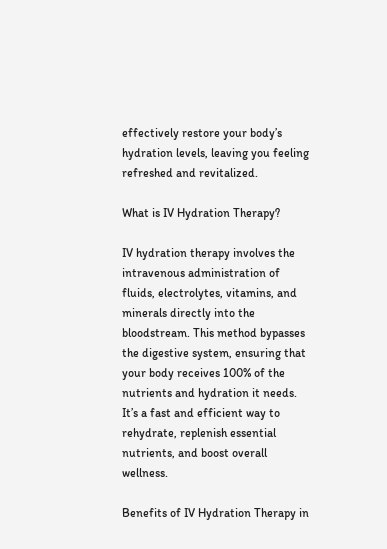effectively restore your body’s hydration levels, leaving you feeling refreshed and revitalized.

What is IV Hydration Therapy?

IV hydration therapy involves the intravenous administration of fluids, electrolytes, vitamins, and minerals directly into the bloodstream. This method bypasses the digestive system, ensuring that your body receives 100% of the nutrients and hydration it needs. It’s a fast and efficient way to rehydrate, replenish essential nutrients, and boost overall wellness.

Benefits of IV Hydration Therapy in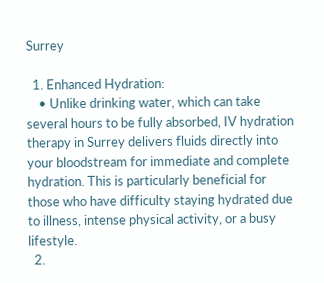Surrey

  1. Enhanced Hydration:
    • Unlike drinking water, which can take several hours to be fully absorbed, IV hydration therapy in Surrey delivers fluids directly into your bloodstream for immediate and complete hydration. This is particularly beneficial for those who have difficulty staying hydrated due to illness, intense physical activity, or a busy lifestyle.
  2.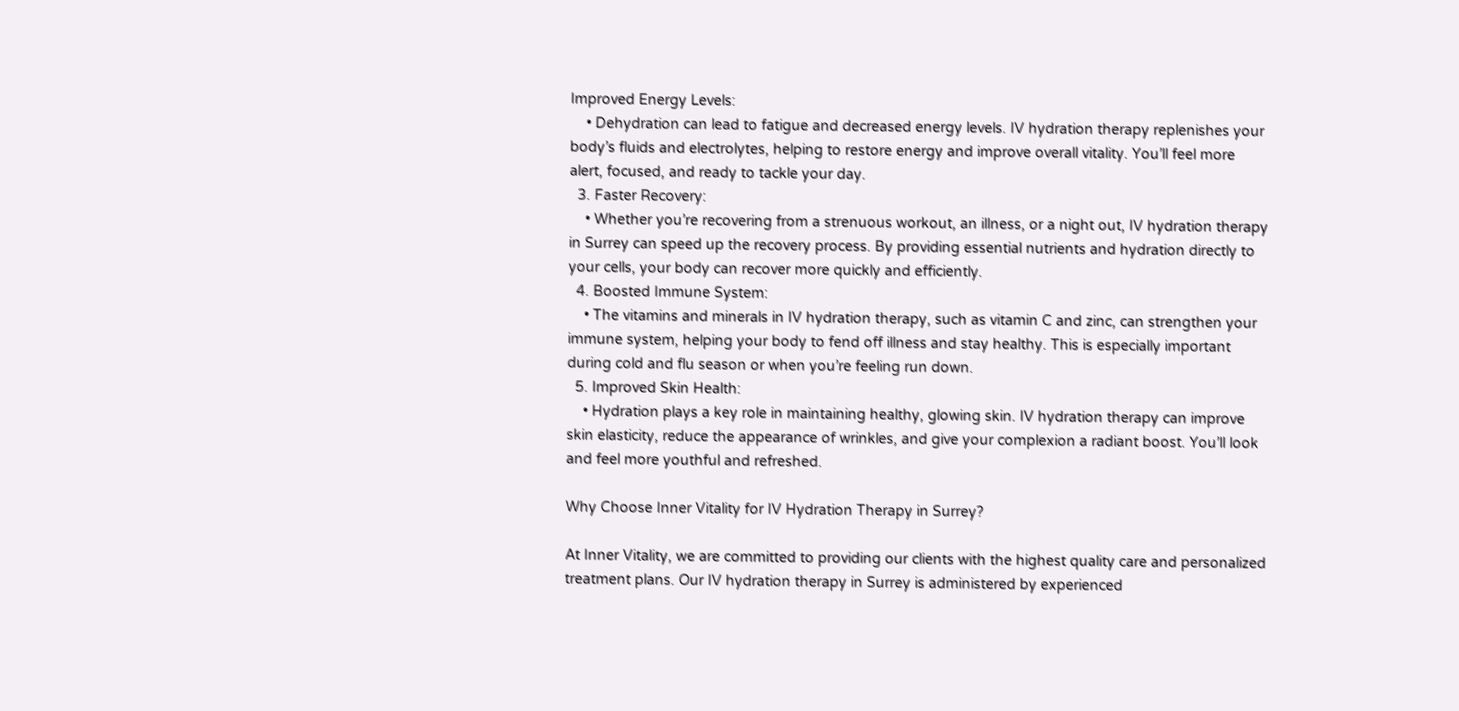Improved Energy Levels:
    • Dehydration can lead to fatigue and decreased energy levels. IV hydration therapy replenishes your body’s fluids and electrolytes, helping to restore energy and improve overall vitality. You’ll feel more alert, focused, and ready to tackle your day.
  3. Faster Recovery:
    • Whether you’re recovering from a strenuous workout, an illness, or a night out, IV hydration therapy in Surrey can speed up the recovery process. By providing essential nutrients and hydration directly to your cells, your body can recover more quickly and efficiently.
  4. Boosted Immune System:
    • The vitamins and minerals in IV hydration therapy, such as vitamin C and zinc, can strengthen your immune system, helping your body to fend off illness and stay healthy. This is especially important during cold and flu season or when you’re feeling run down.
  5. Improved Skin Health:
    • Hydration plays a key role in maintaining healthy, glowing skin. IV hydration therapy can improve skin elasticity, reduce the appearance of wrinkles, and give your complexion a radiant boost. You’ll look and feel more youthful and refreshed.

Why Choose Inner Vitality for IV Hydration Therapy in Surrey?

At Inner Vitality, we are committed to providing our clients with the highest quality care and personalized treatment plans. Our IV hydration therapy in Surrey is administered by experienced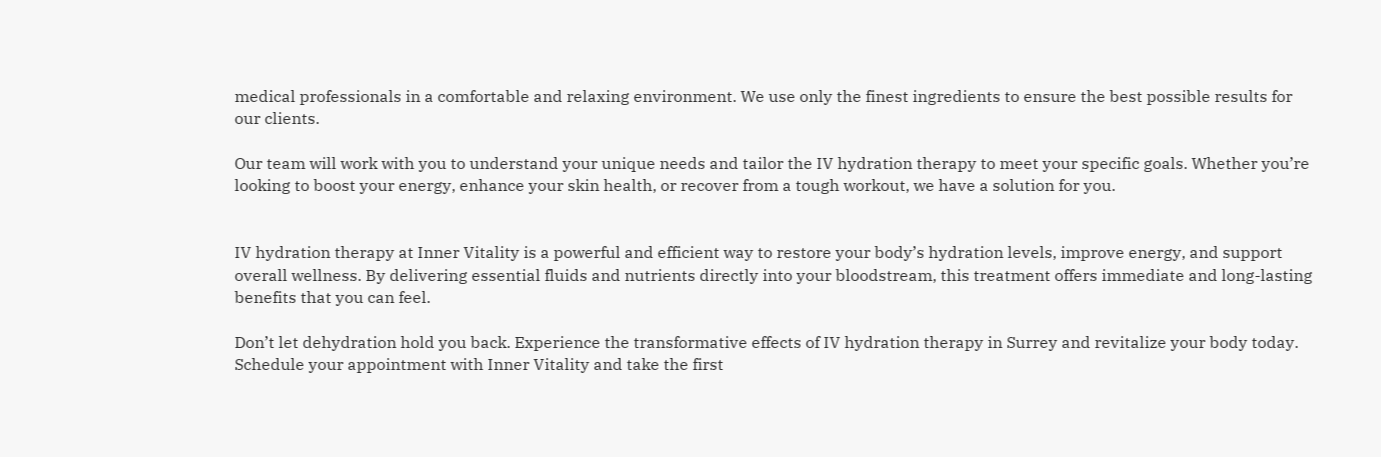medical professionals in a comfortable and relaxing environment. We use only the finest ingredients to ensure the best possible results for our clients.

Our team will work with you to understand your unique needs and tailor the IV hydration therapy to meet your specific goals. Whether you’re looking to boost your energy, enhance your skin health, or recover from a tough workout, we have a solution for you.


IV hydration therapy at Inner Vitality is a powerful and efficient way to restore your body’s hydration levels, improve energy, and support overall wellness. By delivering essential fluids and nutrients directly into your bloodstream, this treatment offers immediate and long-lasting benefits that you can feel.

Don’t let dehydration hold you back. Experience the transformative effects of IV hydration therapy in Surrey and revitalize your body today. Schedule your appointment with Inner Vitality and take the first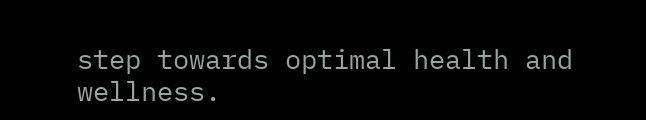step towards optimal health and wellness.